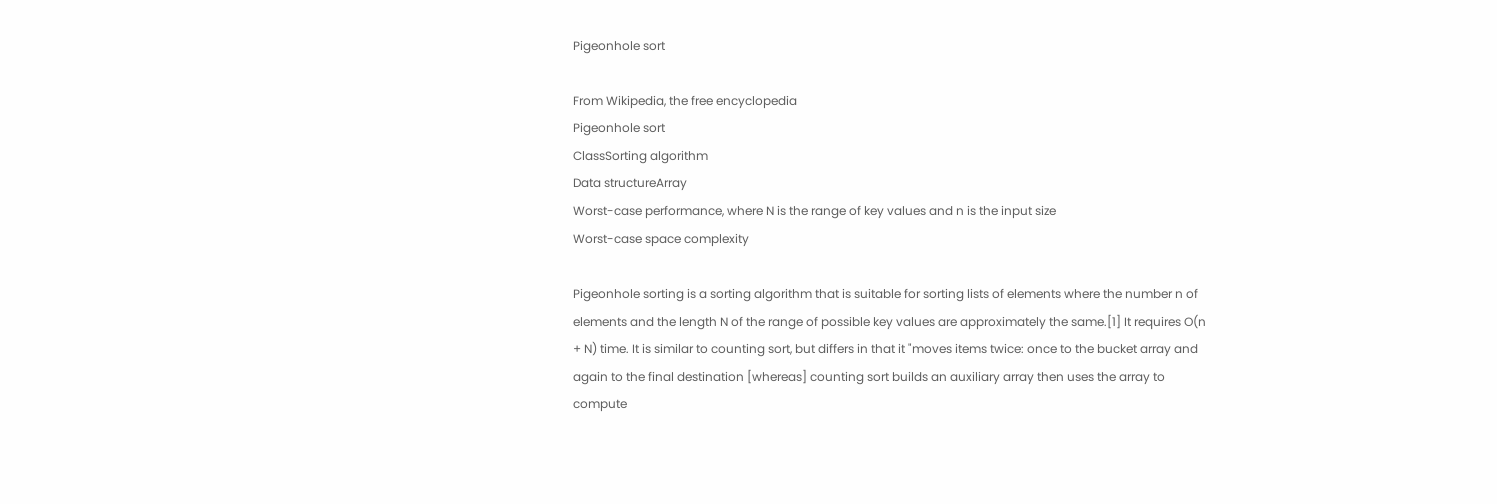Pigeonhole sort

From Wikipedia, the free encyclopedia
Pigeonhole sort
ClassSorting algorithm
Data structureArray
Worst-case performance, where N is the range of key values and n is the input size
Worst-case space complexity

Pigeonhole sorting is a sorting algorithm that is suitable for sorting lists of elements where the number n of elements and the length N of the range of possible key values are approximately the same.[1] It requires O(n + N) time. It is similar to counting sort, but differs in that it "moves items twice: once to the bucket array and again to the final destination [whereas] counting sort builds an auxiliary array then uses the array to compute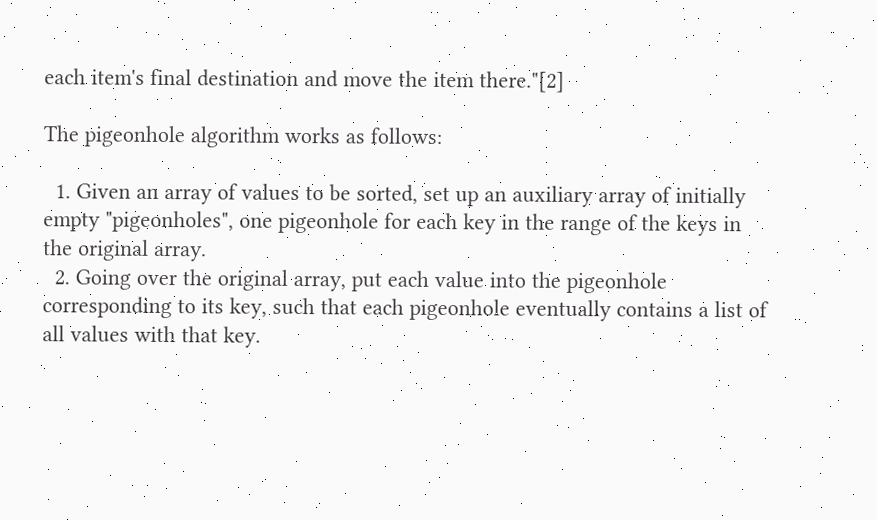each item's final destination and move the item there."[2]

The pigeonhole algorithm works as follows:

  1. Given an array of values to be sorted, set up an auxiliary array of initially empty "pigeonholes", one pigeonhole for each key in the range of the keys in the original array.
  2. Going over the original array, put each value into the pigeonhole corresponding to its key, such that each pigeonhole eventually contains a list of all values with that key.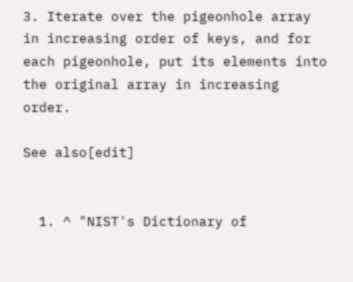3. Iterate over the pigeonhole array in increasing order of keys, and for each pigeonhole, put its elements into the original array in increasing order.

See also[edit]


  1. ^ "NIST's Dictionary of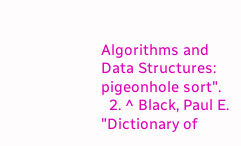Algorithms and Data Structures: pigeonhole sort".
  2. ^ Black, Paul E. "Dictionary of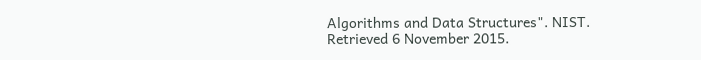Algorithms and Data Structures". NIST. Retrieved 6 November 2015.